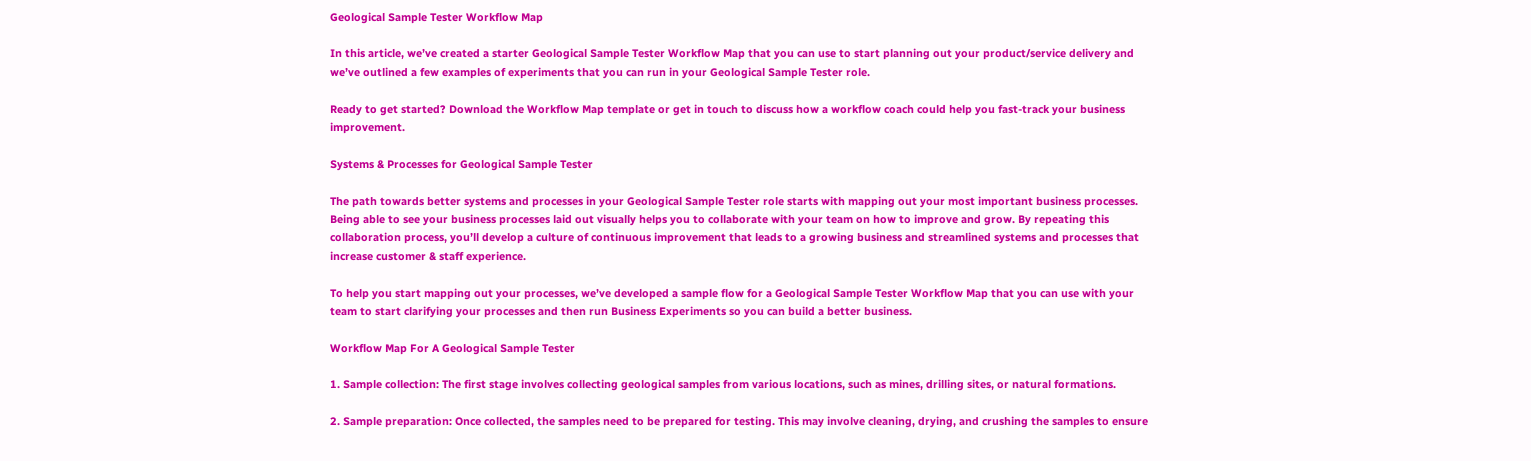Geological Sample Tester Workflow Map

In this article, we’ve created a starter Geological Sample Tester Workflow Map that you can use to start planning out your product/service delivery and we’ve outlined a few examples of experiments that you can run in your Geological Sample Tester role.

Ready to get started? Download the Workflow Map template or get in touch to discuss how a workflow coach could help you fast-track your business improvement.

Systems & Processes for Geological Sample Tester

The path towards better systems and processes in your Geological Sample Tester role starts with mapping out your most important business processes. Being able to see your business processes laid out visually helps you to collaborate with your team on how to improve and grow. By repeating this collaboration process, you’ll develop a culture of continuous improvement that leads to a growing business and streamlined systems and processes that increase customer & staff experience.

To help you start mapping out your processes, we’ve developed a sample flow for a Geological Sample Tester Workflow Map that you can use with your team to start clarifying your processes and then run Business Experiments so you can build a better business.

Workflow Map For A Geological Sample Tester

1. Sample collection: The first stage involves collecting geological samples from various locations, such as mines, drilling sites, or natural formations.

2. Sample preparation: Once collected, the samples need to be prepared for testing. This may involve cleaning, drying, and crushing the samples to ensure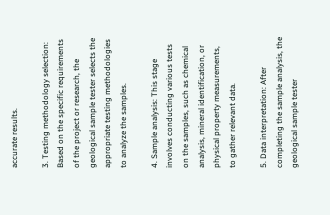accurate results.

3. Testing methodology selection: Based on the specific requirements of the project or research, the geological sample tester selects the appropriate testing methodologies to analyze the samples.

4. Sample analysis: This stage involves conducting various tests on the samples, such as chemical analysis, mineral identification, or physical property measurements, to gather relevant data.

5. Data interpretation: After completing the sample analysis, the geological sample tester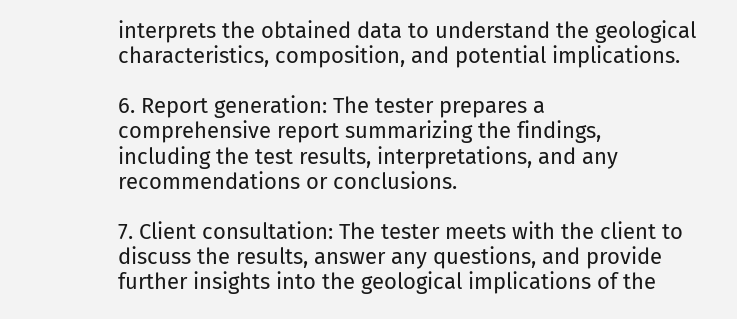interprets the obtained data to understand the geological characteristics, composition, and potential implications.

6. Report generation: The tester prepares a comprehensive report summarizing the findings, including the test results, interpretations, and any recommendations or conclusions.

7. Client consultation: The tester meets with the client to discuss the results, answer any questions, and provide further insights into the geological implications of the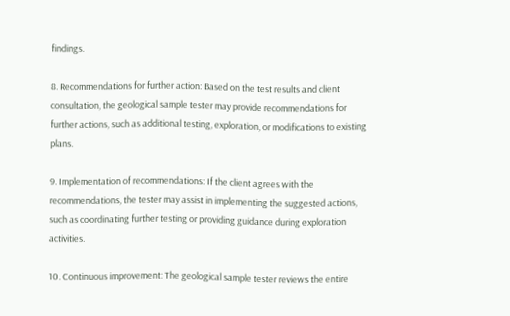findings.

8. Recommendations for further action: Based on the test results and client consultation, the geological sample tester may provide recommendations for further actions, such as additional testing, exploration, or modifications to existing plans.

9. Implementation of recommendations: If the client agrees with the recommendations, the tester may assist in implementing the suggested actions, such as coordinating further testing or providing guidance during exploration activities.

10. Continuous improvement: The geological sample tester reviews the entire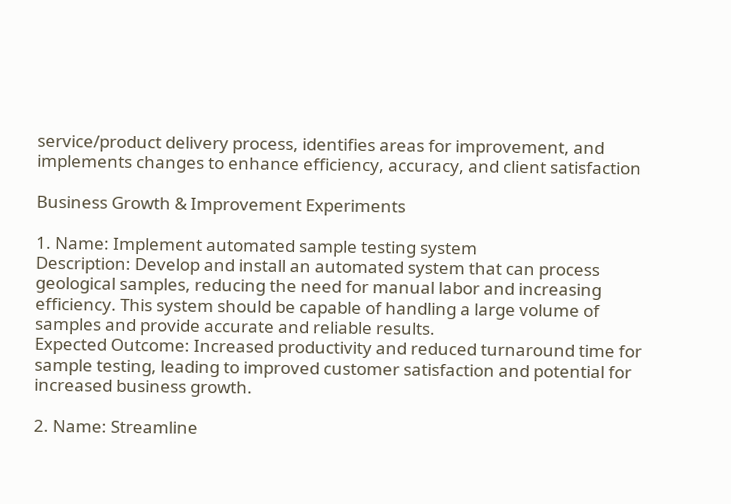service/product delivery process, identifies areas for improvement, and implements changes to enhance efficiency, accuracy, and client satisfaction

Business Growth & Improvement Experiments

1. Name: Implement automated sample testing system
Description: Develop and install an automated system that can process geological samples, reducing the need for manual labor and increasing efficiency. This system should be capable of handling a large volume of samples and provide accurate and reliable results.
Expected Outcome: Increased productivity and reduced turnaround time for sample testing, leading to improved customer satisfaction and potential for increased business growth.

2. Name: Streamline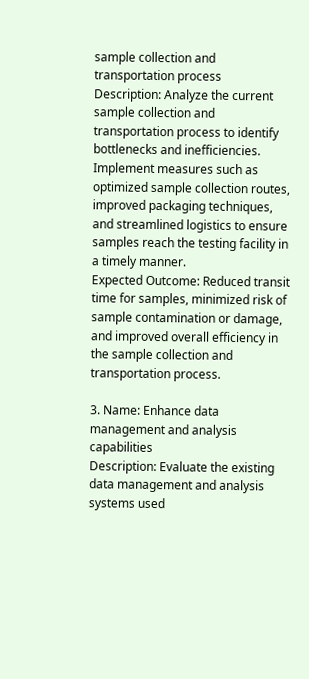sample collection and transportation process
Description: Analyze the current sample collection and transportation process to identify bottlenecks and inefficiencies. Implement measures such as optimized sample collection routes, improved packaging techniques, and streamlined logistics to ensure samples reach the testing facility in a timely manner.
Expected Outcome: Reduced transit time for samples, minimized risk of sample contamination or damage, and improved overall efficiency in the sample collection and transportation process.

3. Name: Enhance data management and analysis capabilities
Description: Evaluate the existing data management and analysis systems used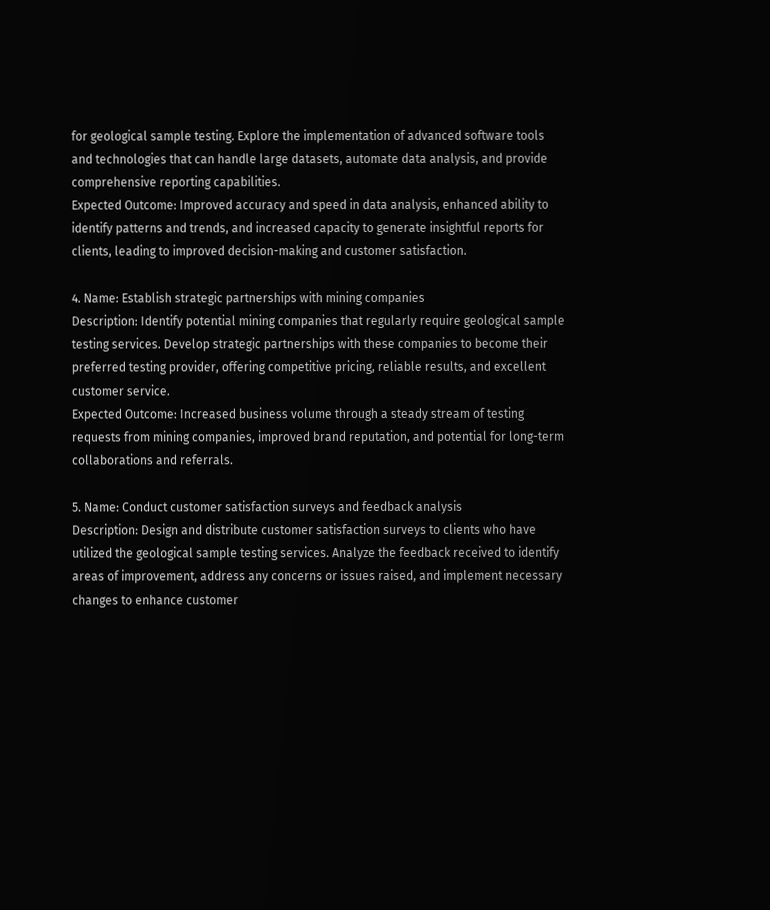for geological sample testing. Explore the implementation of advanced software tools and technologies that can handle large datasets, automate data analysis, and provide comprehensive reporting capabilities.
Expected Outcome: Improved accuracy and speed in data analysis, enhanced ability to identify patterns and trends, and increased capacity to generate insightful reports for clients, leading to improved decision-making and customer satisfaction.

4. Name: Establish strategic partnerships with mining companies
Description: Identify potential mining companies that regularly require geological sample testing services. Develop strategic partnerships with these companies to become their preferred testing provider, offering competitive pricing, reliable results, and excellent customer service.
Expected Outcome: Increased business volume through a steady stream of testing requests from mining companies, improved brand reputation, and potential for long-term collaborations and referrals.

5. Name: Conduct customer satisfaction surveys and feedback analysis
Description: Design and distribute customer satisfaction surveys to clients who have utilized the geological sample testing services. Analyze the feedback received to identify areas of improvement, address any concerns or issues raised, and implement necessary changes to enhance customer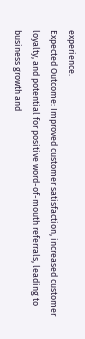experience.
Expected Outcome: Improved customer satisfaction, increased customer loyalty, and potential for positive word-of-mouth referrals, leading to business growth and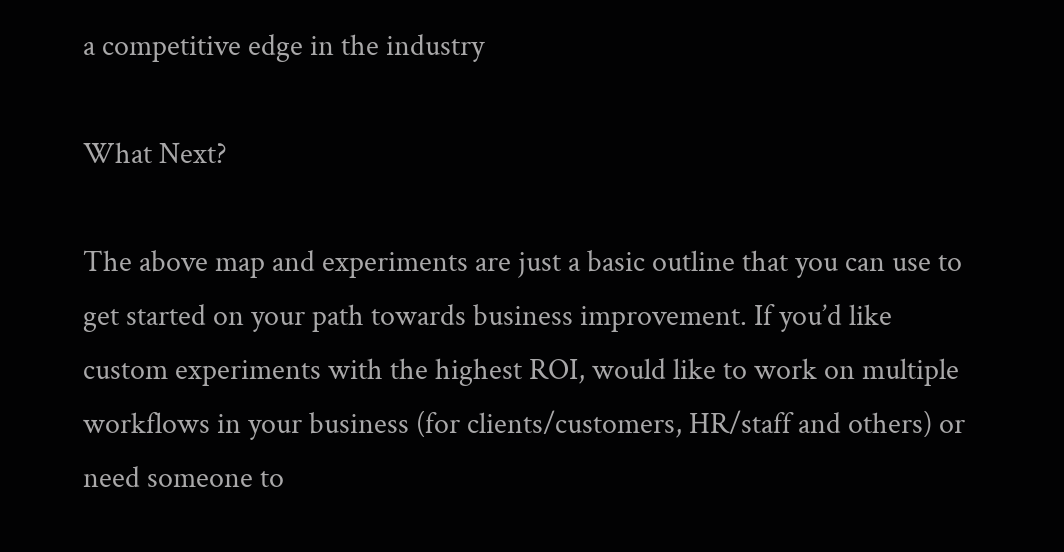a competitive edge in the industry

What Next?

The above map and experiments are just a basic outline that you can use to get started on your path towards business improvement. If you’d like custom experiments with the highest ROI, would like to work on multiple workflows in your business (for clients/customers, HR/staff and others) or need someone to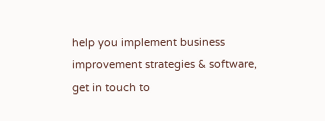help you implement business improvement strategies & software, get in touch to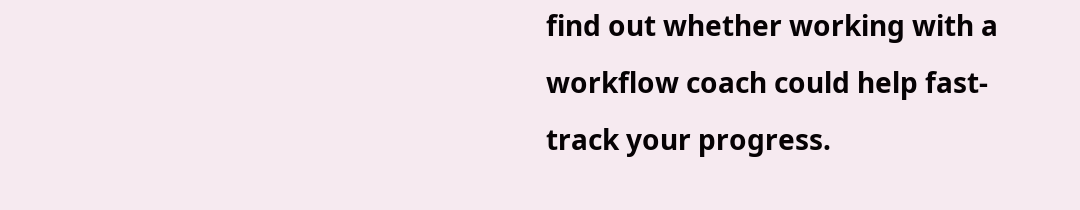find out whether working with a workflow coach could help fast-track your progress.